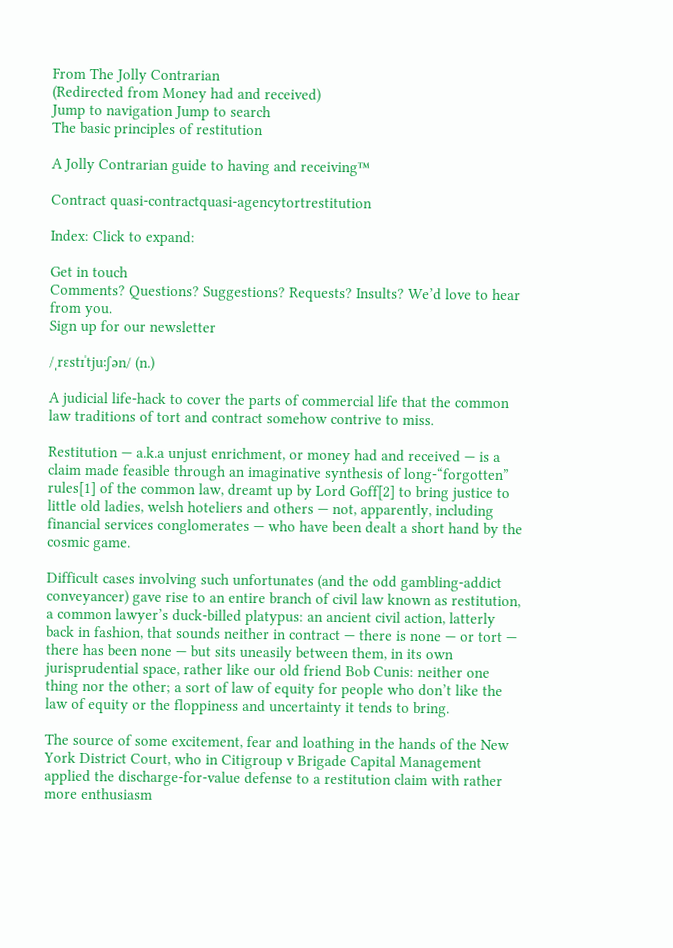From The Jolly Contrarian
(Redirected from Money had and received)
Jump to navigation Jump to search
The basic principles of restitution

A Jolly Contrarian guide to having and receiving™

Contract quasi-contractquasi-agencytortrestitution

Index: Click to expand:

Get in touch
Comments? Questions? Suggestions? Requests? Insults? We’d love to hear from you.
Sign up for our newsletter

/ˌrɛstɪˈtjuːʃən/ (n.)

A judicial life-hack to cover the parts of commercial life that the common law traditions of tort and contract somehow contrive to miss.

Restitution — a.k.a unjust enrichment, or money had and received — is a claim made feasible through an imaginative synthesis of long-“forgotten” rules[1] of the common law, dreamt up by Lord Goff[2] to bring justice to little old ladies, welsh hoteliers and others — not, apparently, including financial services conglomerates — who have been dealt a short hand by the cosmic game.

Difficult cases involving such unfortunates (and the odd gambling-addict conveyancer) gave rise to an entire branch of civil law known as restitution, a common lawyer’s duck-billed platypus: an ancient civil action, latterly back in fashion, that sounds neither in contract — there is none — or tort — there has been none — but sits uneasily between them, in its own jurisprudential space, rather like our old friend Bob Cunis: neither one thing nor the other; a sort of law of equity for people who don’t like the law of equity or the floppiness and uncertainty it tends to bring.

The source of some excitement, fear and loathing in the hands of the New York District Court, who in Citigroup v Brigade Capital Management applied the discharge-for-value defense to a restitution claim with rather more enthusiasm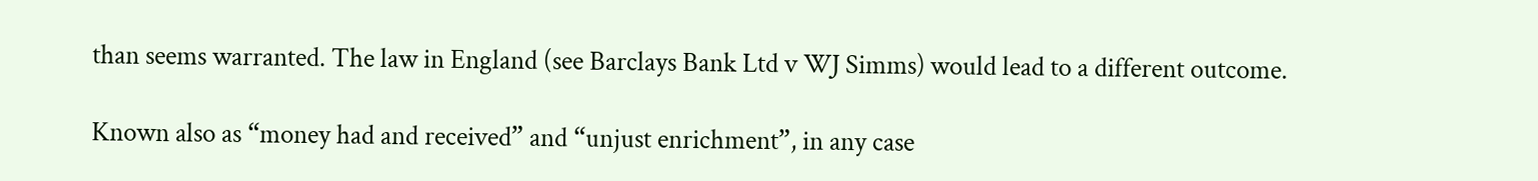than seems warranted. The law in England (see Barclays Bank Ltd v WJ Simms) would lead to a different outcome.

Known also as “money had and received” and “unjust enrichment”, in any case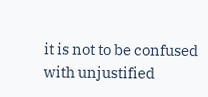it is not to be confused with unjustified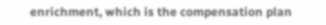enrichment, which is the compensation plan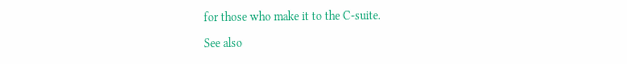for those who make it to the C-suite.

See also